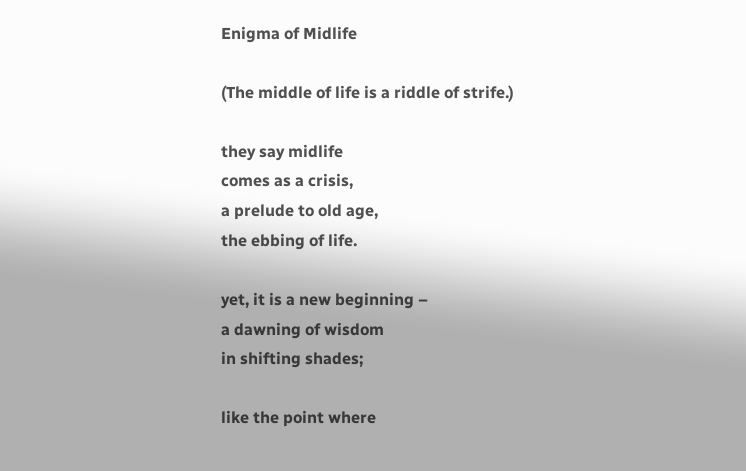Enigma of Midlife

(The middle of life is a riddle of strife.)

they say midlife
comes as a crisis,
a prelude to old age,
the ebbing of life.

yet, it is a new beginning –
a dawning of wisdom
in shifting shades;

like the point where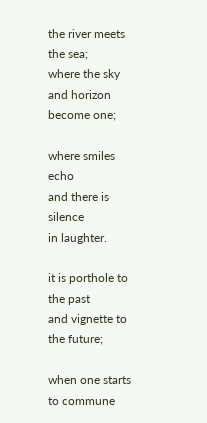the river meets the sea;
where the sky and horizon
become one;

where smiles echo
and there is silence
in laughter.

it is porthole to the past
and vignette to the future;

when one starts
to commune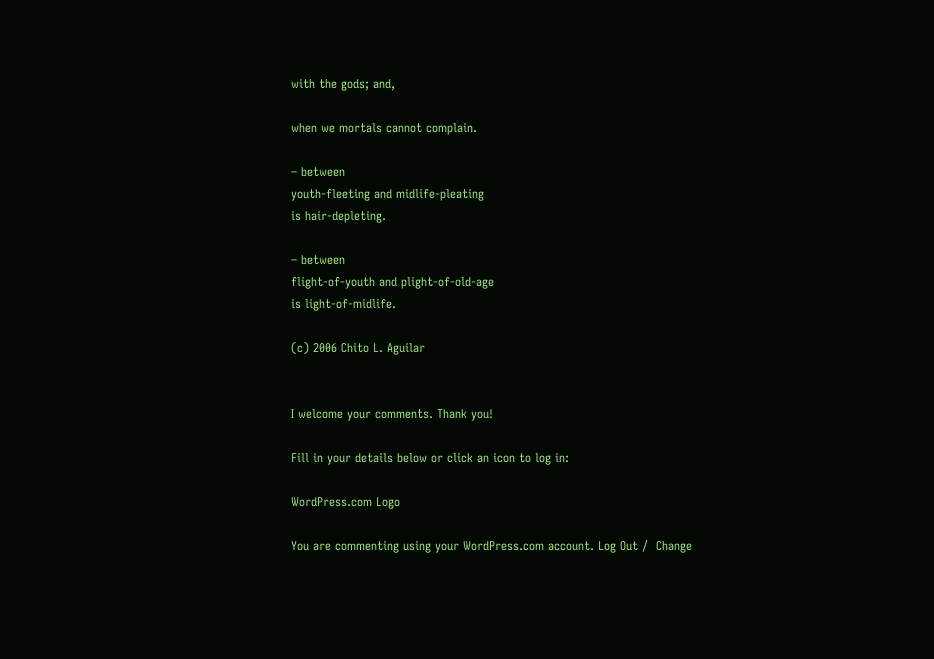with the gods; and,

when we mortals cannot complain.

– between
youth-fleeting and midlife-pleating
is hair-depleting.

– between
flight-of-youth and plight-of-old-age
is light-of-midlife.

(c) 2006 Chito L. Aguilar


I welcome your comments. Thank you!

Fill in your details below or click an icon to log in:

WordPress.com Logo

You are commenting using your WordPress.com account. Log Out /  Change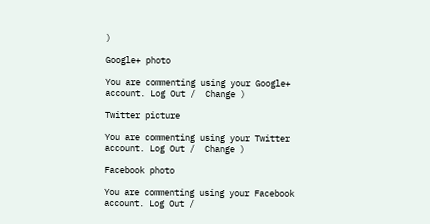)

Google+ photo

You are commenting using your Google+ account. Log Out /  Change )

Twitter picture

You are commenting using your Twitter account. Log Out /  Change )

Facebook photo

You are commenting using your Facebook account. Log Out /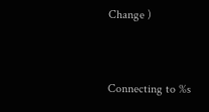Change )


Connecting to %s